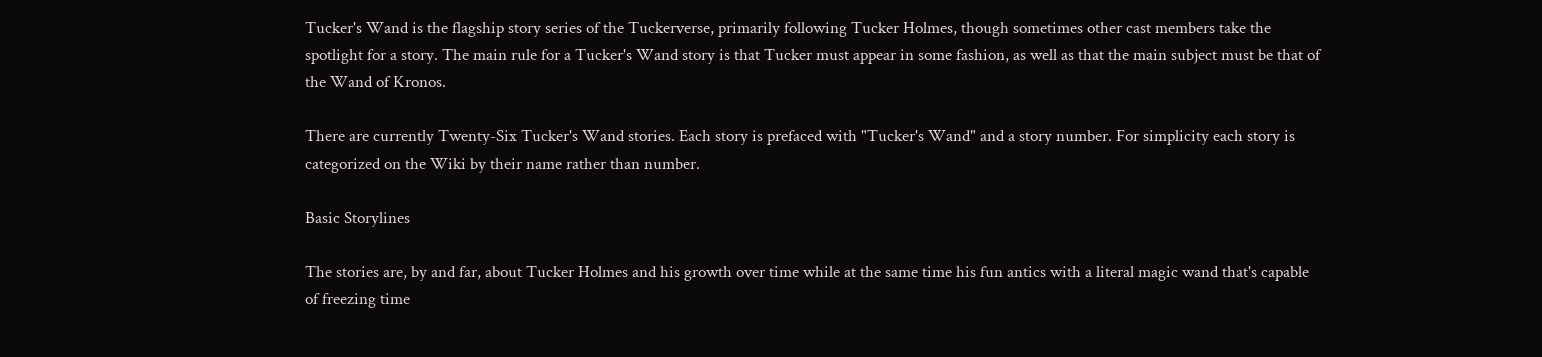Tucker's Wand is the flagship story series of the Tuckerverse, primarily following Tucker Holmes, though sometimes other cast members take the spotlight for a story. The main rule for a Tucker's Wand story is that Tucker must appear in some fashion, as well as that the main subject must be that of the Wand of Kronos.

There are currently Twenty-Six Tucker's Wand stories. Each story is prefaced with "Tucker's Wand" and a story number. For simplicity each story is categorized on the Wiki by their name rather than number.

Basic Storylines

The stories are, by and far, about Tucker Holmes and his growth over time while at the same time his fun antics with a literal magic wand that's capable of freezing time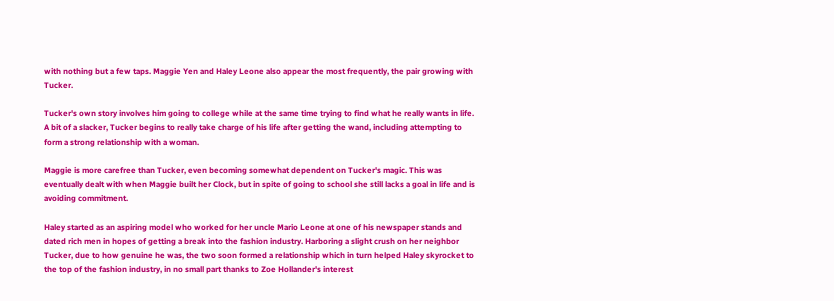with nothing but a few taps. Maggie Yen and Haley Leone also appear the most frequently, the pair growing with Tucker.

Tucker's own story involves him going to college while at the same time trying to find what he really wants in life. A bit of a slacker, Tucker begins to really take charge of his life after getting the wand, including attempting to form a strong relationship with a woman.

Maggie is more carefree than Tucker, even becoming somewhat dependent on Tucker's magic. This was eventually dealt with when Maggie built her Clock, but in spite of going to school she still lacks a goal in life and is avoiding commitment.

Haley started as an aspiring model who worked for her uncle Mario Leone at one of his newspaper stands and dated rich men in hopes of getting a break into the fashion industry. Harboring a slight crush on her neighbor Tucker, due to how genuine he was, the two soon formed a relationship which in turn helped Haley skyrocket to the top of the fashion industry, in no small part thanks to Zoe Hollander's interest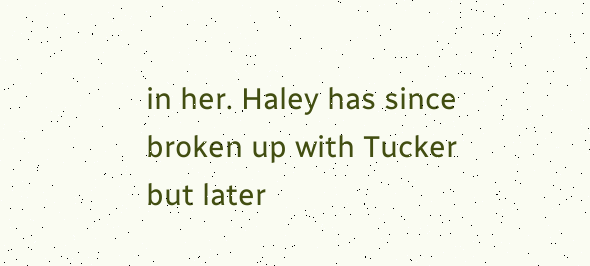in her. Haley has since broken up with Tucker but later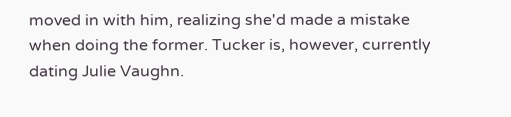moved in with him, realizing she'd made a mistake when doing the former. Tucker is, however, currently dating Julie Vaughn.